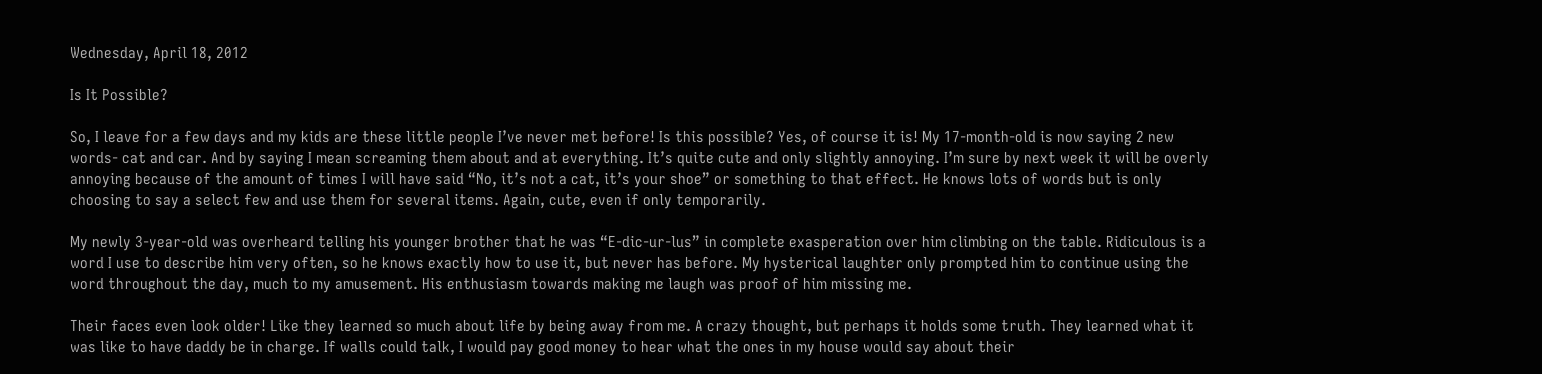Wednesday, April 18, 2012

Is It Possible?

So, I leave for a few days and my kids are these little people I’ve never met before! Is this possible? Yes, of course it is! My 17-month-old is now saying 2 new words- cat and car. And by saying I mean screaming them about and at everything. It’s quite cute and only slightly annoying. I’m sure by next week it will be overly annoying because of the amount of times I will have said “No, it’s not a cat, it’s your shoe” or something to that effect. He knows lots of words but is only choosing to say a select few and use them for several items. Again, cute, even if only temporarily.

My newly 3-year-old was overheard telling his younger brother that he was “E-dic-ur-lus” in complete exasperation over him climbing on the table. Ridiculous is a word I use to describe him very often, so he knows exactly how to use it, but never has before. My hysterical laughter only prompted him to continue using the word throughout the day, much to my amusement. His enthusiasm towards making me laugh was proof of him missing me.

Their faces even look older! Like they learned so much about life by being away from me. A crazy thought, but perhaps it holds some truth. They learned what it was like to have daddy be in charge. If walls could talk, I would pay good money to hear what the ones in my house would say about their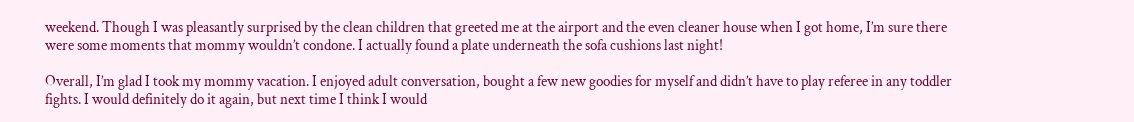weekend. Though I was pleasantly surprised by the clean children that greeted me at the airport and the even cleaner house when I got home, I’m sure there were some moments that mommy wouldn’t condone. I actually found a plate underneath the sofa cushions last night!

Overall, I’m glad I took my mommy vacation. I enjoyed adult conversation, bought a few new goodies for myself and didn’t have to play referee in any toddler fights. I would definitely do it again, but next time I think I would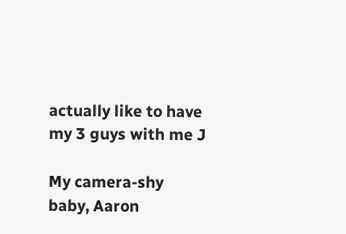actually like to have my 3 guys with me J

My camera-shy baby, Aaron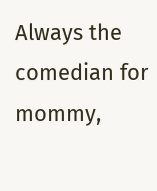Always the comedian for mommy,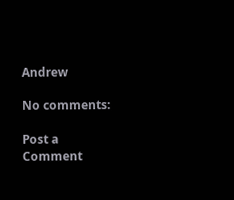Andrew

No comments:

Post a Comment